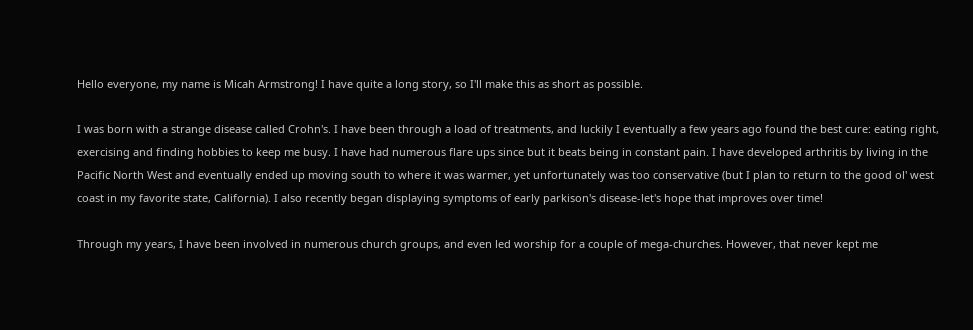Hello everyone, my name is Micah Armstrong! I have quite a long story, so I'll make this as short as possible.

I was born with a strange disease called Crohn's. I have been through a load of treatments, and luckily I eventually a few years ago found the best cure: eating right, exercising and finding hobbies to keep me busy. I have had numerous flare ups since but it beats being in constant pain. I have developed arthritis by living in the Pacific North West and eventually ended up moving south to where it was warmer, yet unfortunately was too conservative (but I plan to return to the good ol' west coast in my favorite state, California). I also recently began displaying symptoms of early parkison's disease-let's hope that improves over time!

Through my years, I have been involved in numerous church groups, and even led worship for a couple of mega-churches. However, that never kept me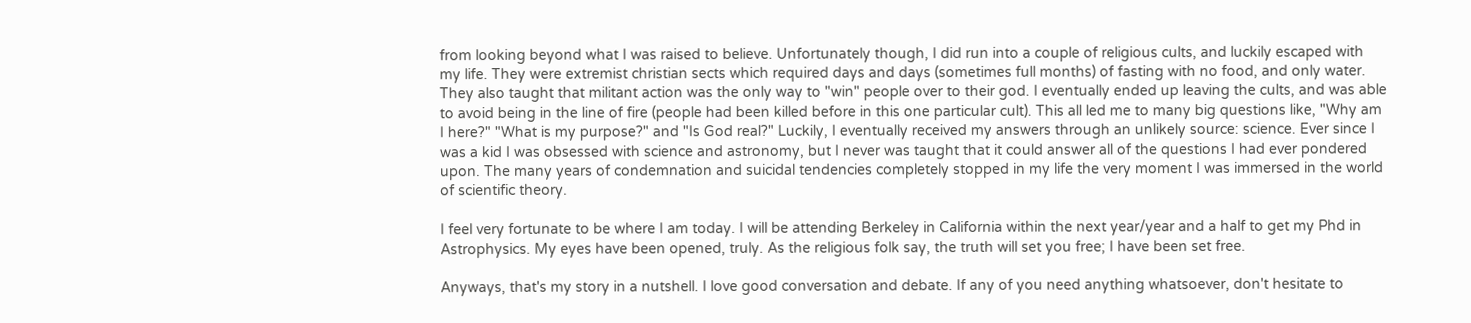from looking beyond what I was raised to believe. Unfortunately though, I did run into a couple of religious cults, and luckily escaped with my life. They were extremist christian sects which required days and days (sometimes full months) of fasting with no food, and only water. They also taught that militant action was the only way to "win" people over to their god. I eventually ended up leaving the cults, and was able to avoid being in the line of fire (people had been killed before in this one particular cult). This all led me to many big questions like, "Why am I here?" "What is my purpose?" and "Is God real?" Luckily, I eventually received my answers through an unlikely source: science. Ever since I was a kid I was obsessed with science and astronomy, but I never was taught that it could answer all of the questions I had ever pondered upon. The many years of condemnation and suicidal tendencies completely stopped in my life the very moment I was immersed in the world of scientific theory.

I feel very fortunate to be where I am today. I will be attending Berkeley in California within the next year/year and a half to get my Phd in Astrophysics. My eyes have been opened, truly. As the religious folk say, the truth will set you free; I have been set free.

Anyways, that's my story in a nutshell. I love good conversation and debate. If any of you need anything whatsoever, don't hesitate to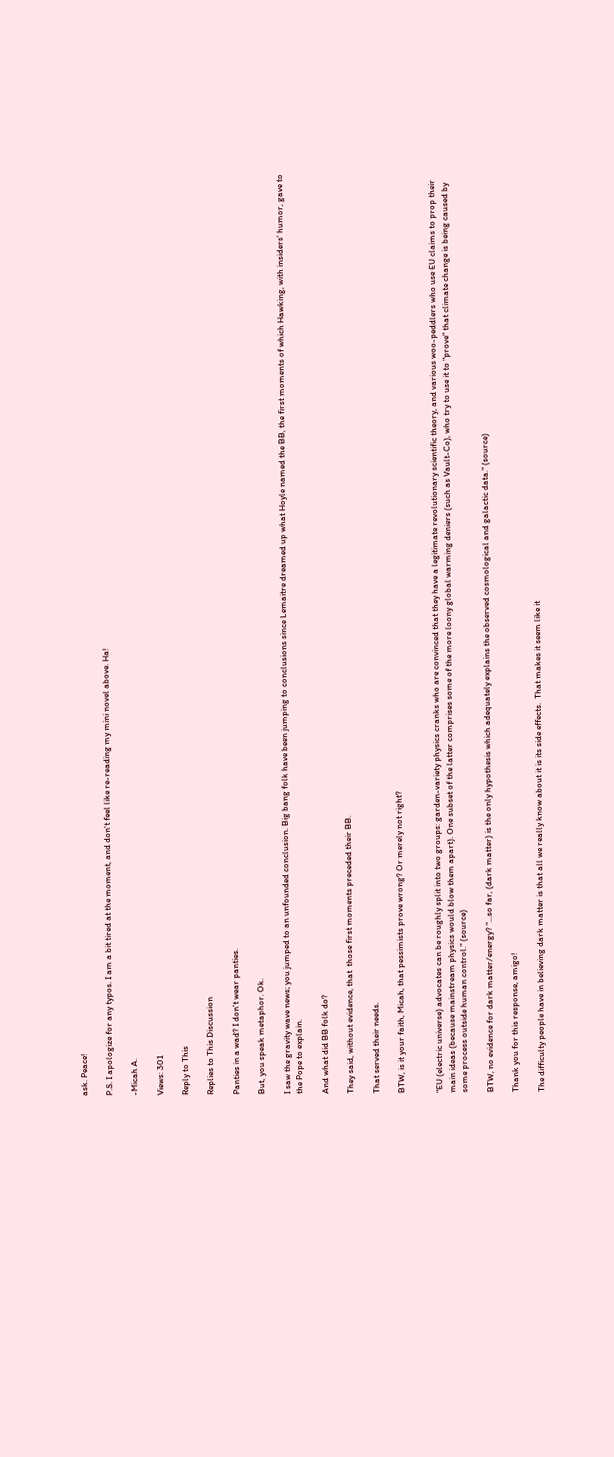ask. Peace!

P.S. I apologize for any typos. I am a bit tired at the moment, and don't feel like re-reading my mini novel above. Ha!

-Micah A.

Views: 301

Reply to This

Replies to This Discussion

Panties in a wad? I don't wear panties.

But, you speak metaphor. Ok.

I saw the gravity wave news; you jumped to an unfounded conclusion. Big bang folk have been jumping to conclusions since Lemaitre dreamed up what Hoyle named the BB, the first moments of which Hawking, with insiders' humor, gave to the Pope to explain.

And what did BB folk do?

They said, without evidence, that  those first moments preceded their BB.

That served their needs.

BTW, is it your faith, Micah, that pessimists prove wrong? Or merely not right?


"EU (electric universe) advocates can be roughly split into two groups: garden-variety physics cranks who are convinced that they have a legitimate revolutionary scientific theory, and various woo-peddlers who use EU claims to prop their main ideas (because mainstream physics would blow them apart). One subset of the latter comprises some of the more loony global warming deniers (such as Vault-Co), who try to use it to "prove" that climate change is being caused by some process outside human control." (source)

BTW, no evidence for dark matter/energy? "...so far, (dark matter) is the only hypothesis which adequately explains the observed cosmological and galactic data." (source)

Thank you for this response, amigo!

The difficulty people have in believing dark matter is that all we really know about it is its side effects.  That makes it seem like it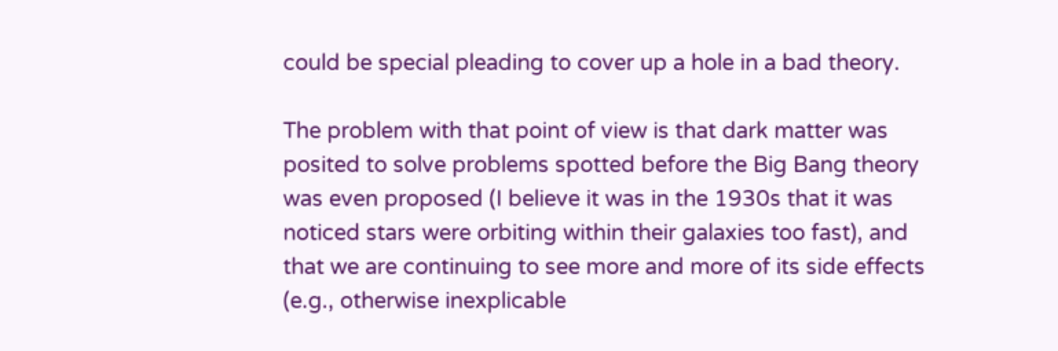could be special pleading to cover up a hole in a bad theory.

The problem with that point of view is that dark matter was posited to solve problems spotted before the Big Bang theory was even proposed (I believe it was in the 1930s that it was noticed stars were orbiting within their galaxies too fast), and that we are continuing to see more and more of its side effects (e.g., otherwise inexplicable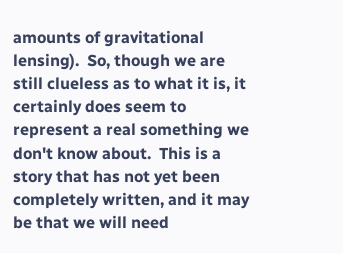amounts of gravitational lensing).  So, though we are still clueless as to what it is, it certainly does seem to represent a real something we don't know about.  This is a story that has not yet been completely written, and it may be that we will need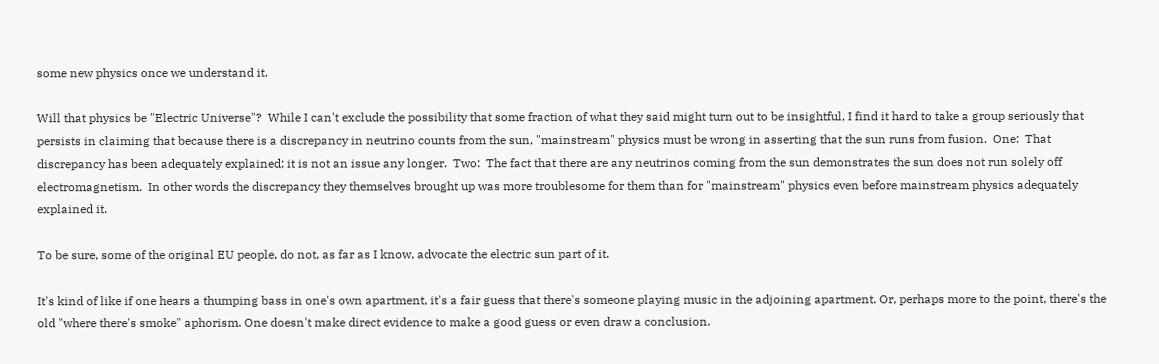some new physics once we understand it.

Will that physics be "Electric Universe"?  While I can't exclude the possibility that some fraction of what they said might turn out to be insightful, I find it hard to take a group seriously that persists in claiming that because there is a discrepancy in neutrino counts from the sun, "mainstream" physics must be wrong in asserting that the sun runs from fusion.  One:  That discrepancy has been adequately explained; it is not an issue any longer.  Two:  The fact that there are any neutrinos coming from the sun demonstrates the sun does not run solely off electromagnetism.  In other words the discrepancy they themselves brought up was more troublesome for them than for "mainstream" physics even before mainstream physics adequately explained it.

To be sure, some of the original EU people, do not, as far as I know, advocate the electric sun part of it.

It's kind of like if one hears a thumping bass in one's own apartment, it's a fair guess that there's someone playing music in the adjoining apartment. Or, perhaps more to the point, there's the old "where there's smoke" aphorism. One doesn't make direct evidence to make a good guess or even draw a conclusion.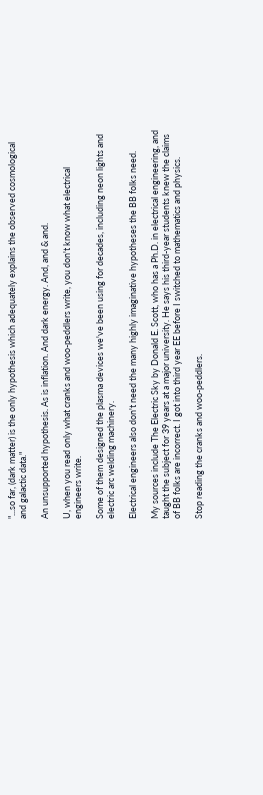"...so far, (dark matter) is the only hypothesis which adequately explains the observed cosmological and galactic data."

An unsupported hypothesis. As is inflation. And dark energy. And, and & and.

U, when you read only what cranks and woo-peddlers write, you don't know what electrical engineers write.

Some of them designed the plasma devices we've been using for decades, including neon lights and electric arc welding machinery.

Electrical engineers also don't need the many highly imaginative hypotheses the BB folks need.

My sources include The Electric Sky by Donald E. Scott, who has a Ph.D. in electrical engineering, and taught the subject for 39 years at a major university. He says his third-year students knew the claims of BB folks are incorrect. I got into third year EE before I switched to mathematics and physics.

Stop reading the cranks and woo-peddlers.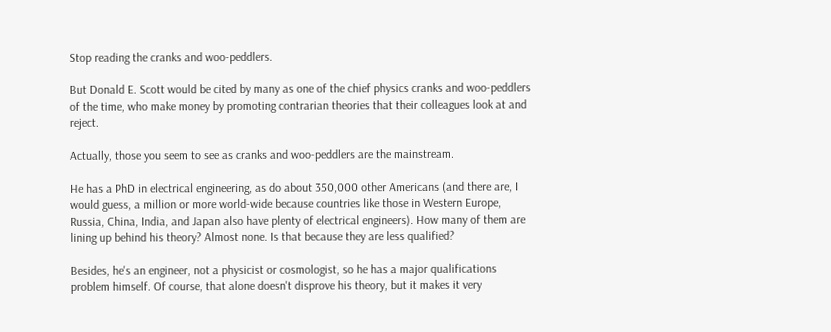Stop reading the cranks and woo-peddlers.

But Donald E. Scott would be cited by many as one of the chief physics cranks and woo-peddlers of the time, who make money by promoting contrarian theories that their colleagues look at and reject.

Actually, those you seem to see as cranks and woo-peddlers are the mainstream.

He has a PhD in electrical engineering, as do about 350,000 other Americans (and there are, I would guess, a million or more world-wide because countries like those in Western Europe, Russia, China, India, and Japan also have plenty of electrical engineers). How many of them are lining up behind his theory? Almost none. Is that because they are less qualified?

Besides, he's an engineer, not a physicist or cosmologist, so he has a major qualifications problem himself. Of course, that alone doesn't disprove his theory, but it makes it very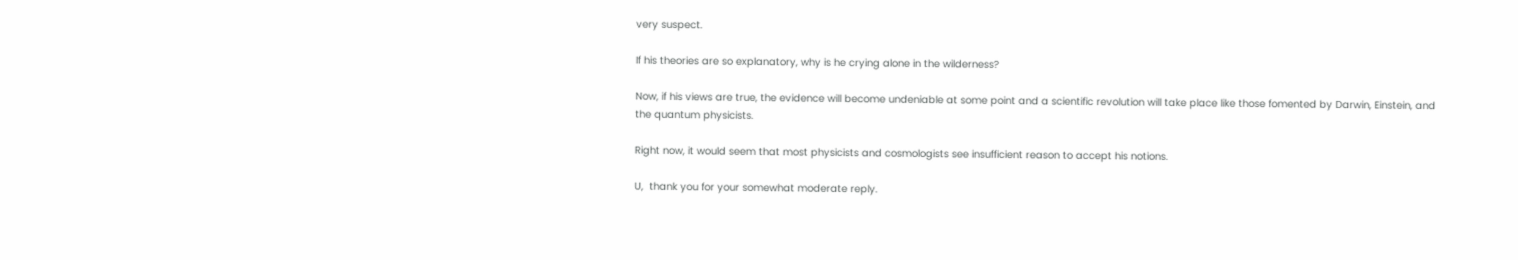very suspect.

If his theories are so explanatory, why is he crying alone in the wilderness?

Now, if his views are true, the evidence will become undeniable at some point and a scientific revolution will take place like those fomented by Darwin, Einstein, and the quantum physicists.

Right now, it would seem that most physicists and cosmologists see insufficient reason to accept his notions.

U,  thank you for your somewhat moderate reply.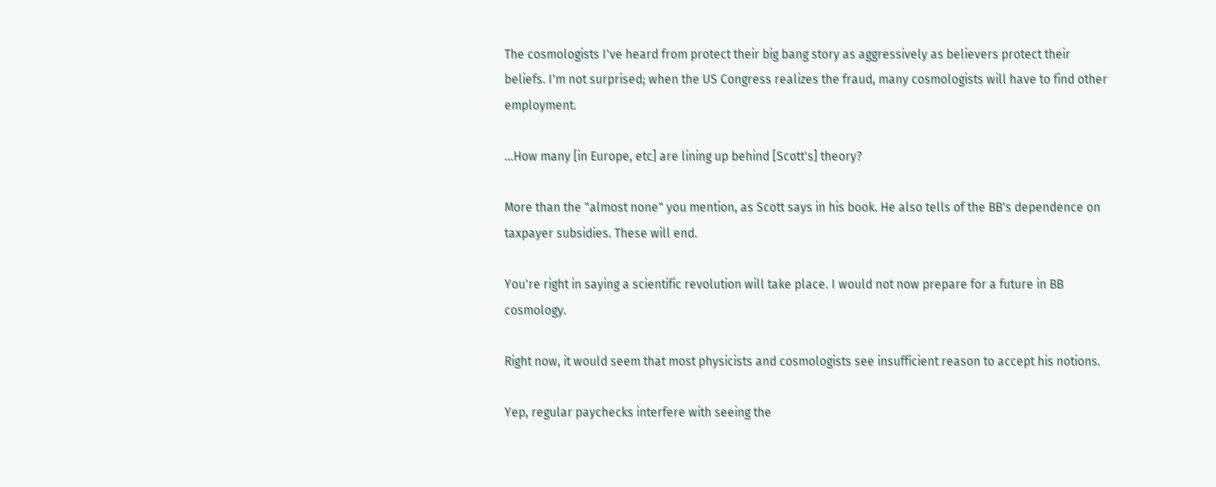The cosmologists I've heard from protect their big bang story as aggressively as believers protect their beliefs. I'm not surprised; when the US Congress realizes the fraud, many cosmologists will have to find other employment.

...How many [in Europe, etc] are lining up behind [Scott's] theory?

More than the "almost none" you mention, as Scott says in his book. He also tells of the BB's dependence on taxpayer subsidies. These will end.

You're right in saying a scientific revolution will take place. I would not now prepare for a future in BB cosmology.

Right now, it would seem that most physicists and cosmologists see insufficient reason to accept his notions.

Yep, regular paychecks interfere with seeing the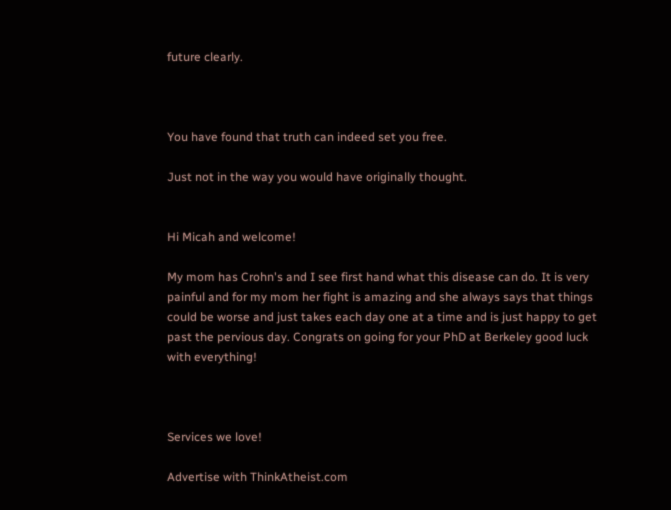future clearly.



You have found that truth can indeed set you free.

Just not in the way you would have originally thought.


Hi Micah and welcome!

My mom has Crohn's and I see first hand what this disease can do. It is very painful and for my mom her fight is amazing and she always says that things could be worse and just takes each day one at a time and is just happy to get past the pervious day. Congrats on going for your PhD at Berkeley good luck with everything!



Services we love!

Advertise with ThinkAtheist.com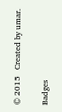© 2015   Created by umar.

Badges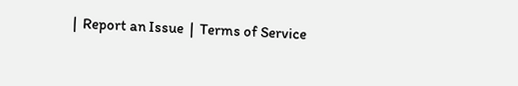|  Report an Issue  |  Terms of Service